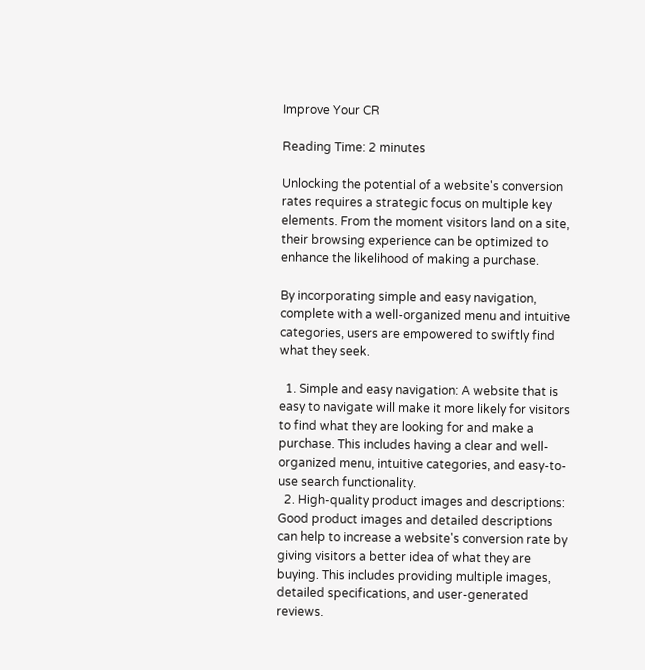Improve Your CR

Reading Time: 2 minutes

Unlocking the potential of a website's conversion rates requires a strategic focus on multiple key elements. From the moment visitors land on a site, their browsing experience can be optimized to enhance the likelihood of making a purchase.

By incorporating simple and easy navigation, complete with a well-organized menu and intuitive categories, users are empowered to swiftly find what they seek.

  1. Simple and easy navigation: A website that is easy to navigate will make it more likely for visitors to find what they are looking for and make a purchase. This includes having a clear and well-organized menu, intuitive categories, and easy-to-use search functionality.
  2. High-quality product images and descriptions: Good product images and detailed descriptions can help to increase a website's conversion rate by giving visitors a better idea of what they are buying. This includes providing multiple images, detailed specifications, and user-generated reviews.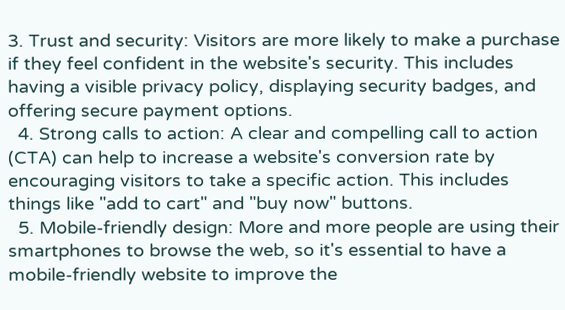3. Trust and security: Visitors are more likely to make a purchase if they feel confident in the website's security. This includes having a visible privacy policy, displaying security badges, and offering secure payment options.
  4. Strong calls to action: A clear and compelling call to action (CTA) can help to increase a website's conversion rate by encouraging visitors to take a specific action. This includes things like "add to cart" and "buy now" buttons.
  5. Mobile-friendly design: More and more people are using their smartphones to browse the web, so it's essential to have a mobile-friendly website to improve the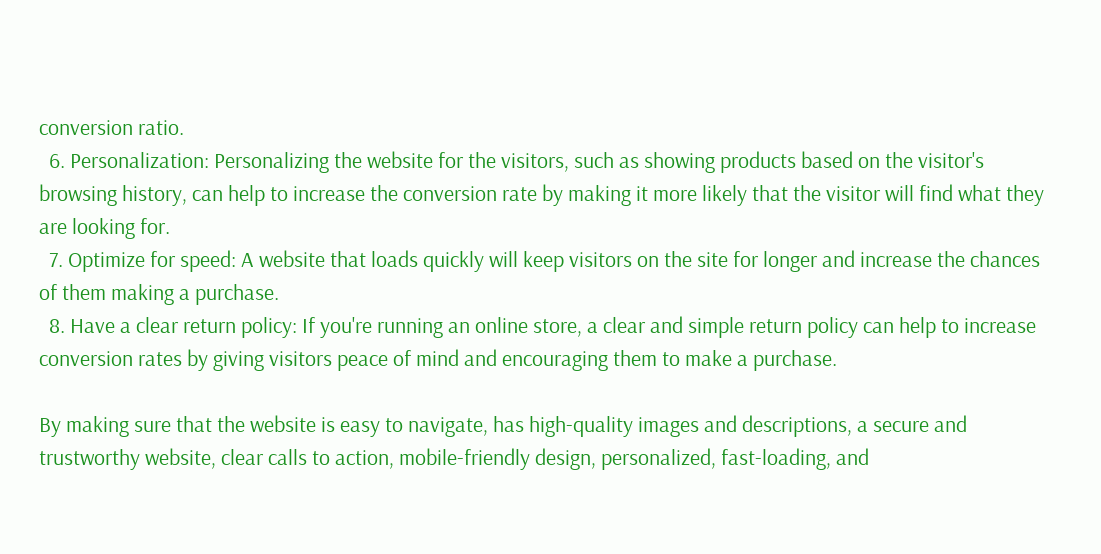conversion ratio.
  6. Personalization: Personalizing the website for the visitors, such as showing products based on the visitor's browsing history, can help to increase the conversion rate by making it more likely that the visitor will find what they are looking for.
  7. Optimize for speed: A website that loads quickly will keep visitors on the site for longer and increase the chances of them making a purchase.
  8. Have a clear return policy: If you're running an online store, a clear and simple return policy can help to increase conversion rates by giving visitors peace of mind and encouraging them to make a purchase.

By making sure that the website is easy to navigate, has high-quality images and descriptions, a secure and trustworthy website, clear calls to action, mobile-friendly design, personalized, fast-loading, and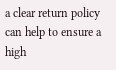a clear return policy can help to ensure a high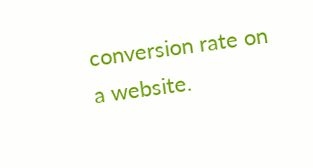conversion rate on a website.